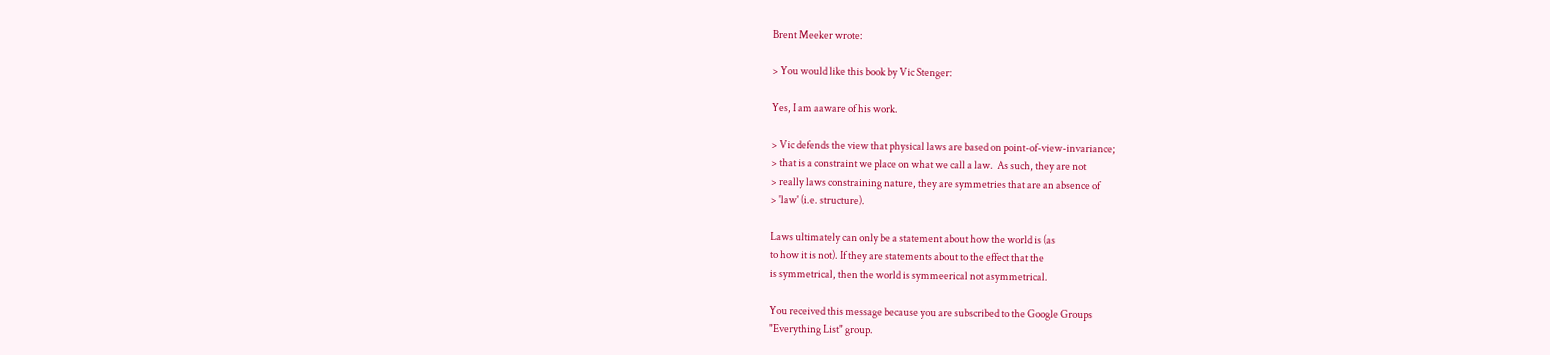Brent Meeker wrote:

> You would like this book by Vic Stenger:

Yes, I am aaware of his work.

> Vic defends the view that physical laws are based on point-of-view-invariance;
> that is a constraint we place on what we call a law.  As such, they are not
> really laws constraining nature, they are symmetries that are an absence of
> 'law' (i.e. structure).

Laws ultimately can only be a statement about how the world is (as
to how it is not). If they are statements about to the effect that the
is symmetrical, then the world is symmeerical not asymmetrical.

You received this message because you are subscribed to the Google Groups
"Everything List" group.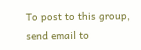To post to this group, send email to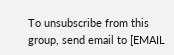To unsubscribe from this group, send email to [EMAIL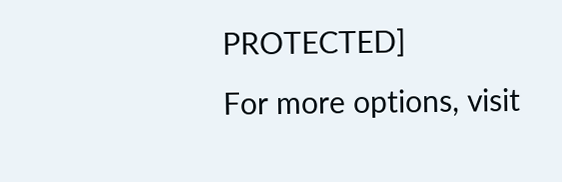PROTECTED]
For more options, visit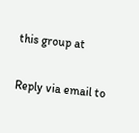this group at

Reply via email to